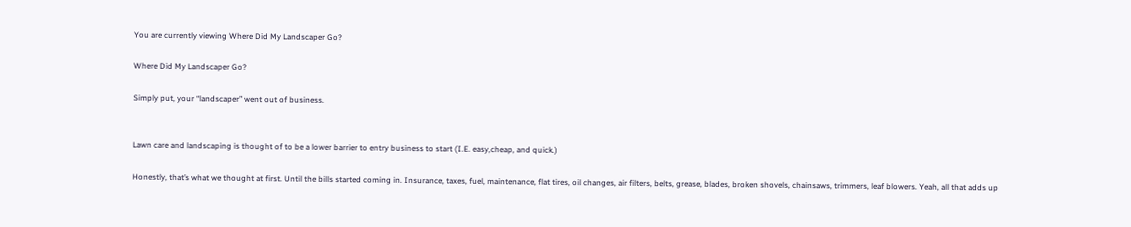You are currently viewing Where Did My Landscaper Go?

Where Did My Landscaper Go?

Simply put, your “landscaper” went out of business.


Lawn care and landscaping is thought of to be a lower barrier to entry business to start (I.E. easy,cheap, and quick.)

Honestly, that’s what we thought at first. Until the bills started coming in. Insurance, taxes, fuel, maintenance, flat tires, oil changes, air filters, belts, grease, blades, broken shovels, chainsaws, trimmers, leaf blowers. Yeah, all that adds up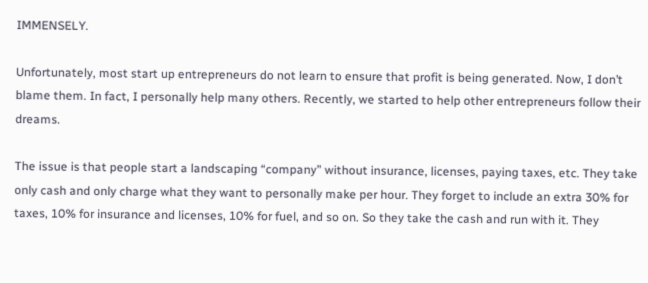IMMENSELY.

Unfortunately, most start up entrepreneurs do not learn to ensure that profit is being generated. Now, I don’t blame them. In fact, I personally help many others. Recently, we started to help other entrepreneurs follow their dreams.

The issue is that people start a landscaping “company” without insurance, licenses, paying taxes, etc. They take only cash and only charge what they want to personally make per hour. They forget to include an extra 30% for taxes, 10% for insurance and licenses, 10% for fuel, and so on. So they take the cash and run with it. They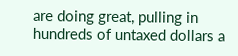are doing great, pulling in hundreds of untaxed dollars a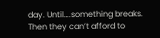day. Until….something breaks. Then they can’t afford to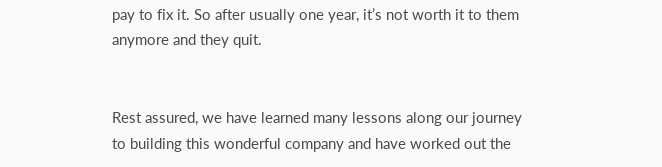pay to fix it. So after usually one year, it’s not worth it to them anymore and they quit.


Rest assured, we have learned many lessons along our journey to building this wonderful company and have worked out the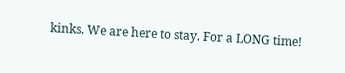kinks. We are here to stay. For a LONG time!